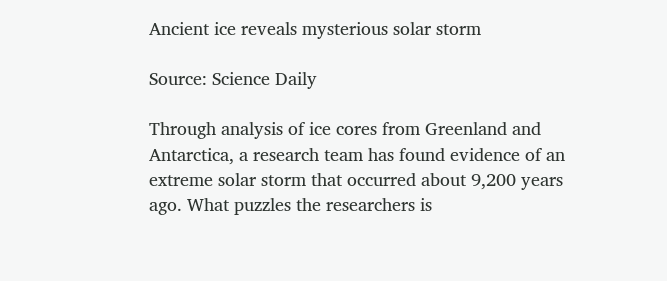Ancient ice reveals mysterious solar storm

Source: Science Daily

Through analysis of ice cores from Greenland and Antarctica, a research team has found evidence of an extreme solar storm that occurred about 9,200 years ago. What puzzles the researchers is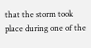that the storm took place during one of the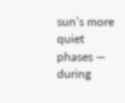sun’s more quiet phases — during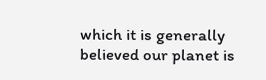which it is generally believed our planet is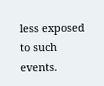less exposed to such events.